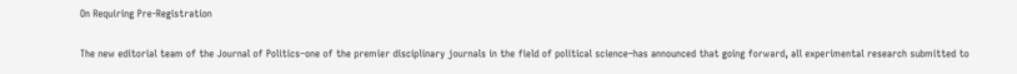On Requiring Pre-Registration

The new editorial team of the Journal of Politics–one of the premier disciplinary journals in the field of political science–has announced that going forward, all experimental research submitted to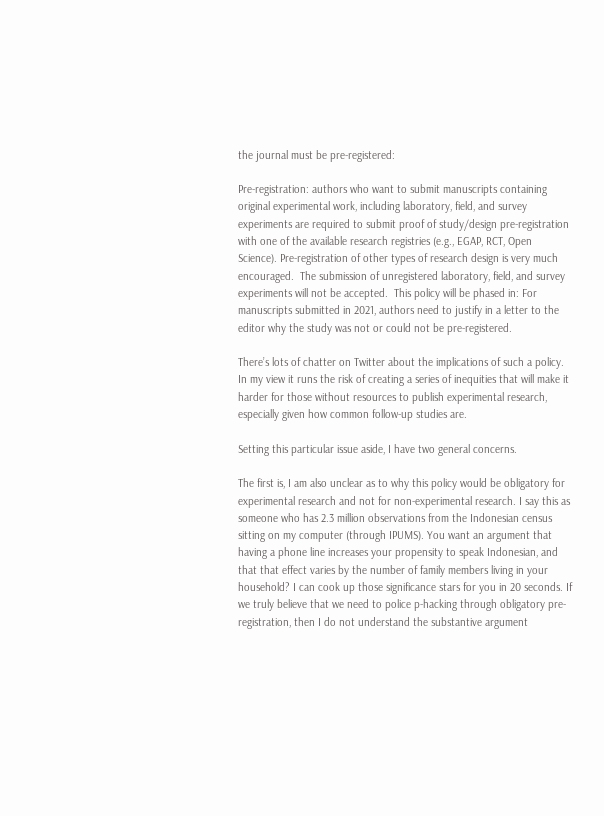the journal must be pre-registered:

Pre-registration: authors who want to submit manuscripts containing original experimental work, including laboratory, field, and survey experiments are required to submit proof of study/design pre-registration with one of the available research registries (e.g., EGAP, RCT, Open Science). Pre-registration of other types of research design is very much encouraged.  The submission of unregistered laboratory, field, and survey experiments will not be accepted.  This policy will be phased in: For manuscripts submitted in 2021, authors need to justify in a letter to the editor why the study was not or could not be pre-registered.

There’s lots of chatter on Twitter about the implications of such a policy. In my view it runs the risk of creating a series of inequities that will make it harder for those without resources to publish experimental research, especially given how common follow-up studies are.

Setting this particular issue aside, I have two general concerns.

The first is, I am also unclear as to why this policy would be obligatory for experimental research and not for non-experimental research. I say this as someone who has 2.3 million observations from the Indonesian census sitting on my computer (through IPUMS). You want an argument that having a phone line increases your propensity to speak Indonesian, and that that effect varies by the number of family members living in your household? I can cook up those significance stars for you in 20 seconds. If we truly believe that we need to police p-hacking through obligatory pre-registration, then I do not understand the substantive argument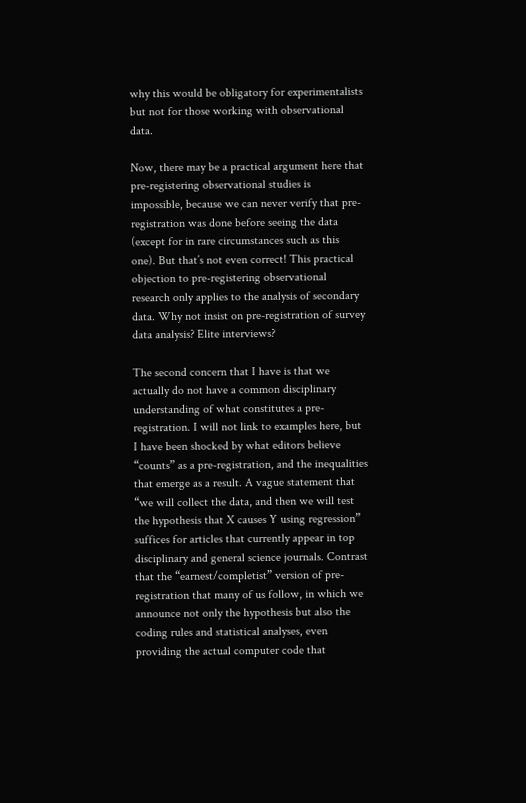why this would be obligatory for experimentalists but not for those working with observational data.

Now, there may be a practical argument here that pre-registering observational studies is impossible, because we can never verify that pre-registration was done before seeing the data (except for in rare circumstances such as this one). But that’s not even correct! This practical objection to pre-registering observational research only applies to the analysis of secondary data. Why not insist on pre-registration of survey data analysis? Elite interviews?

The second concern that I have is that we actually do not have a common disciplinary understanding of what constitutes a pre-registration. I will not link to examples here, but I have been shocked by what editors believe “counts” as a pre-registration, and the inequalities that emerge as a result. A vague statement that “we will collect the data, and then we will test the hypothesis that X causes Y using regression” suffices for articles that currently appear in top disciplinary and general science journals. Contrast that the “earnest/completist” version of pre-registration that many of us follow, in which we announce not only the hypothesis but also the coding rules and statistical analyses, even providing the actual computer code that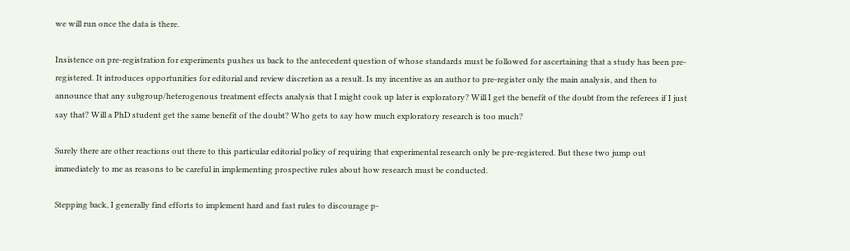we will run once the data is there.

Insistence on pre-registration for experiments pushes us back to the antecedent question of whose standards must be followed for ascertaining that a study has been pre-registered. It introduces opportunities for editorial and review discretion as a result. Is my incentive as an author to pre-register only the main analysis, and then to announce that any subgroup/heterogenous treatment effects analysis that I might cook up later is exploratory? Will I get the benefit of the doubt from the referees if I just say that? Will a PhD student get the same benefit of the doubt? Who gets to say how much exploratory research is too much?

Surely there are other reactions out there to this particular editorial policy of requiring that experimental research only be pre-registered. But these two jump out immediately to me as reasons to be careful in implementing prospective rules about how research must be conducted.

Stepping back, I generally find efforts to implement hard and fast rules to discourage p-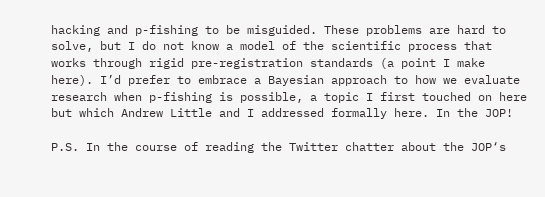hacking and p-fishing to be misguided. These problems are hard to solve, but I do not know a model of the scientific process that works through rigid pre-registration standards (a point I make here). I’d prefer to embrace a Bayesian approach to how we evaluate research when p-fishing is possible, a topic I first touched on here but which Andrew Little and I addressed formally here. In the JOP!

P.S. In the course of reading the Twitter chatter about the JOP‘s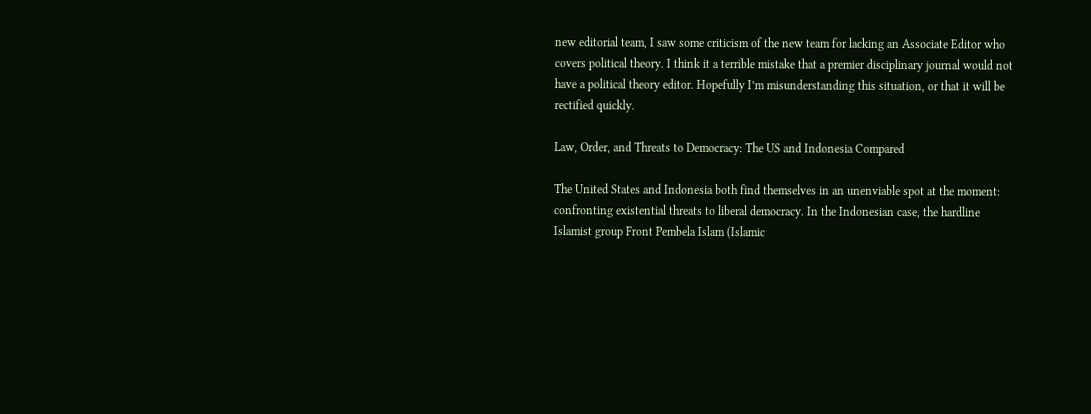new editorial team, I saw some criticism of the new team for lacking an Associate Editor who covers political theory. I think it a terrible mistake that a premier disciplinary journal would not have a political theory editor. Hopefully I’m misunderstanding this situation, or that it will be rectified quickly.

Law, Order, and Threats to Democracy: The US and Indonesia Compared

The United States and Indonesia both find themselves in an unenviable spot at the moment: confronting existential threats to liberal democracy. In the Indonesian case, the hardline Islamist group Front Pembela Islam (Islamic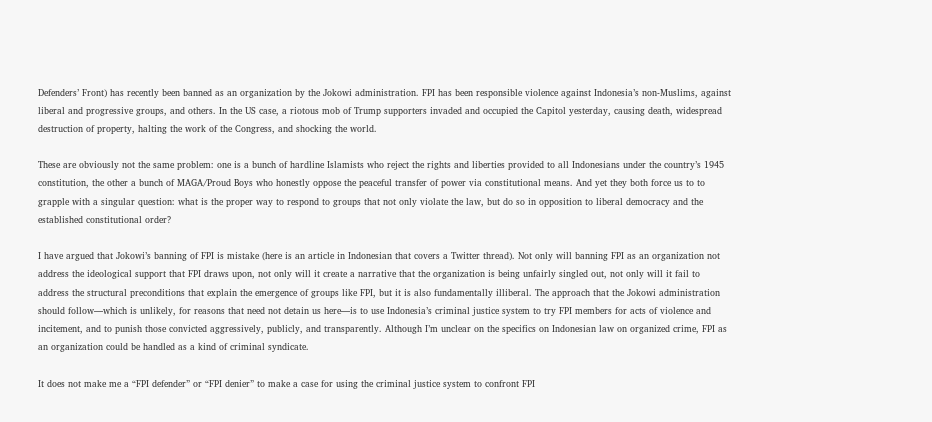Defenders’ Front) has recently been banned as an organization by the Jokowi administration. FPI has been responsible violence against Indonesia’s non-Muslims, against liberal and progressive groups, and others. In the US case, a riotous mob of Trump supporters invaded and occupied the Capitol yesterday, causing death, widespread destruction of property, halting the work of the Congress, and shocking the world.

These are obviously not the same problem: one is a bunch of hardline Islamists who reject the rights and liberties provided to all Indonesians under the country’s 1945 constitution, the other a bunch of MAGA/Proud Boys who honestly oppose the peaceful transfer of power via constitutional means. And yet they both force us to to grapple with a singular question: what is the proper way to respond to groups that not only violate the law, but do so in opposition to liberal democracy and the established constitutional order?

I have argued that Jokowi’s banning of FPI is mistake (here is an article in Indonesian that covers a Twitter thread). Not only will banning FPI as an organization not address the ideological support that FPI draws upon, not only will it create a narrative that the organization is being unfairly singled out, not only will it fail to address the structural preconditions that explain the emergence of groups like FPI, but it is also fundamentally illiberal. The approach that the Jokowi administration should follow—which is unlikely, for reasons that need not detain us here—is to use Indonesia’s criminal justice system to try FPI members for acts of violence and incitement, and to punish those convicted aggressively, publicly, and transparently. Although I’m unclear on the specifics on Indonesian law on organized crime, FPI as an organization could be handled as a kind of criminal syndicate.

It does not make me a “FPI defender” or “FPI denier” to make a case for using the criminal justice system to confront FPI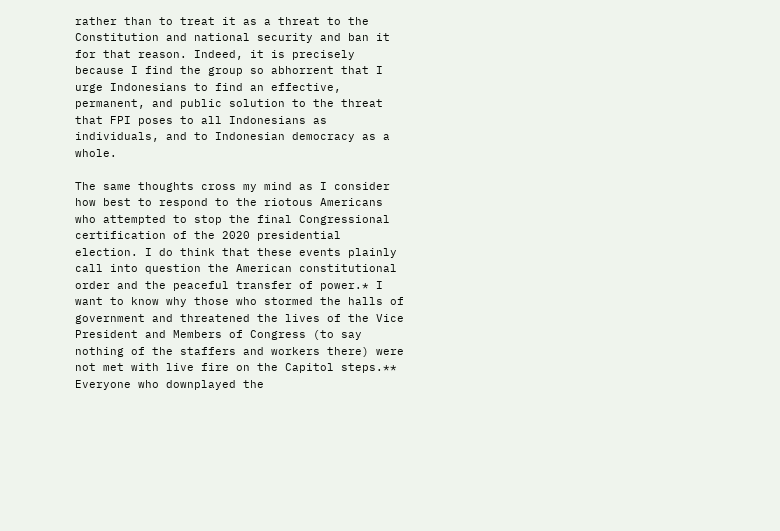rather than to treat it as a threat to the Constitution and national security and ban it for that reason. Indeed, it is precisely because I find the group so abhorrent that I urge Indonesians to find an effective, permanent, and public solution to the threat that FPI poses to all Indonesians as individuals, and to Indonesian democracy as a whole.

The same thoughts cross my mind as I consider how best to respond to the riotous Americans who attempted to stop the final Congressional certification of the 2020 presidential election. I do think that these events plainly call into question the American constitutional order and the peaceful transfer of power.* I want to know why those who stormed the halls of government and threatened the lives of the Vice President and Members of Congress (to say nothing of the staffers and workers there) were not met with live fire on the Capitol steps.** Everyone who downplayed the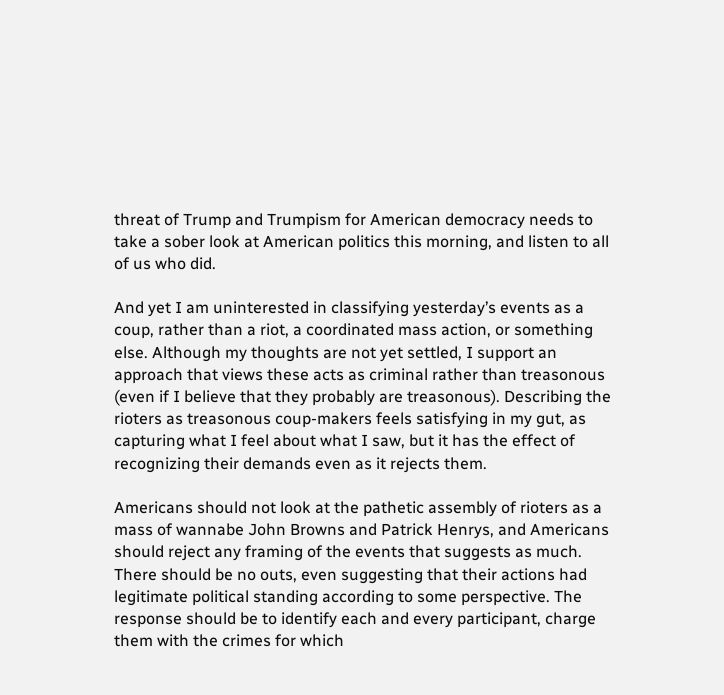threat of Trump and Trumpism for American democracy needs to take a sober look at American politics this morning, and listen to all of us who did.

And yet I am uninterested in classifying yesterday’s events as a coup, rather than a riot, a coordinated mass action, or something else. Although my thoughts are not yet settled, I support an approach that views these acts as criminal rather than treasonous (even if I believe that they probably are treasonous). Describing the rioters as treasonous coup-makers feels satisfying in my gut, as capturing what I feel about what I saw, but it has the effect of recognizing their demands even as it rejects them.

Americans should not look at the pathetic assembly of rioters as a mass of wannabe John Browns and Patrick Henrys, and Americans should reject any framing of the events that suggests as much. There should be no outs, even suggesting that their actions had legitimate political standing according to some perspective. The response should be to identify each and every participant, charge them with the crimes for which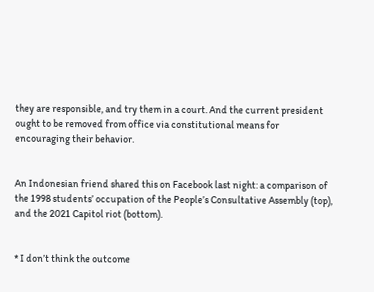they are responsible, and try them in a court. And the current president ought to be removed from office via constitutional means for encouraging their behavior.


An Indonesian friend shared this on Facebook last night: a comparison of the 1998 students’ occupation of the People’s Consultative Assembly (top), and the 2021 Capitol riot (bottom).


* I don’t think the outcome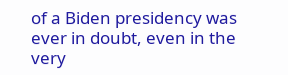of a Biden presidency was ever in doubt, even in the very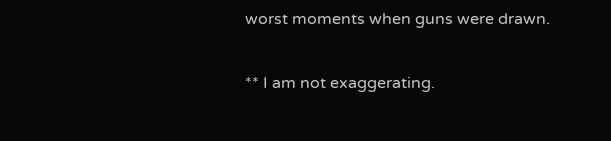worst moments when guns were drawn.

** I am not exaggerating.